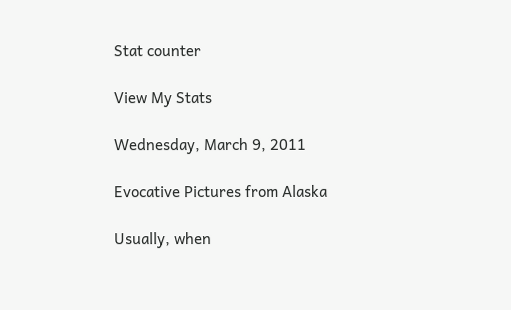Stat counter

View My Stats

Wednesday, March 9, 2011

Evocative Pictures from Alaska

Usually, when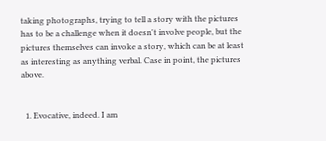taking photographs, trying to tell a story with the pictures has to be a challenge when it doesn't involve people, but the pictures themselves can invoke a story, which can be at least as interesting as anything verbal. Case in point, the pictures above.


  1. Evocative, indeed. I am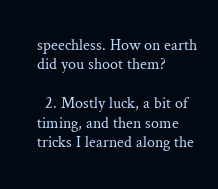speechless. How on earth did you shoot them?

  2. Mostly luck, a bit of timing, and then some tricks I learned along the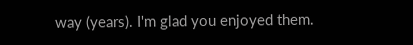way (years). I'm glad you enjoyed them.